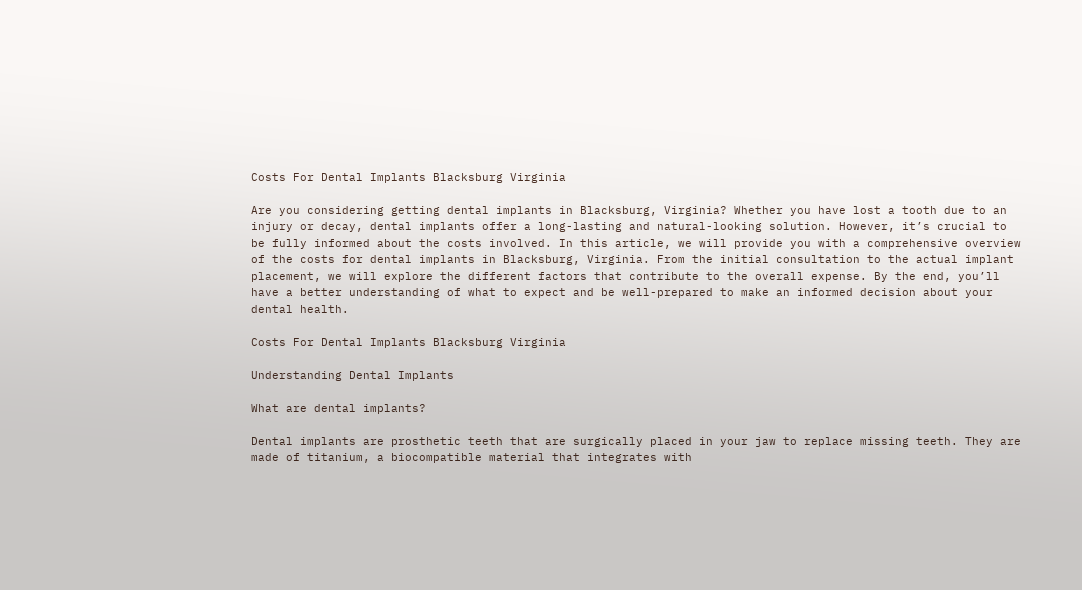Costs For Dental Implants Blacksburg Virginia

Are you considering getting dental implants in Blacksburg, Virginia? Whether you have lost a tooth due to an injury or decay, dental implants offer a long-lasting and natural-looking solution. However, it’s crucial to be fully informed about the costs involved. In this article, we will provide you with a comprehensive overview of the costs for dental implants in Blacksburg, Virginia. From the initial consultation to the actual implant placement, we will explore the different factors that contribute to the overall expense. By the end, you’ll have a better understanding of what to expect and be well-prepared to make an informed decision about your dental health.

Costs For Dental Implants Blacksburg Virginia

Understanding Dental Implants

What are dental implants?

Dental implants are prosthetic teeth that are surgically placed in your jaw to replace missing teeth. They are made of titanium, a biocompatible material that integrates with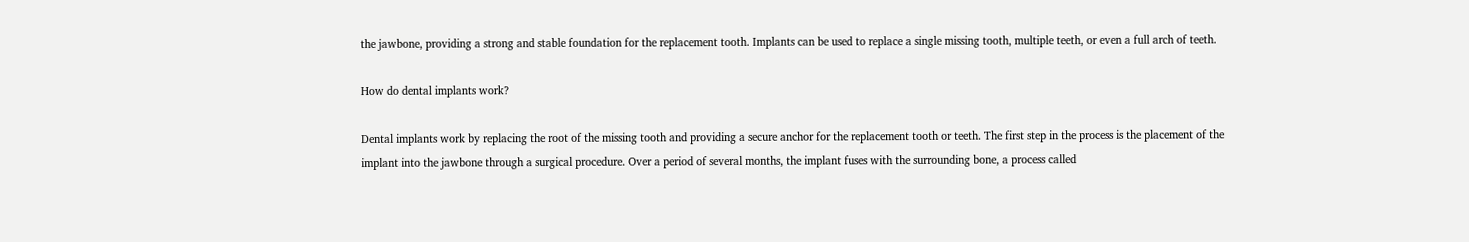the jawbone, providing a strong and stable foundation for the replacement tooth. Implants can be used to replace a single missing tooth, multiple teeth, or even a full arch of teeth.

How do dental implants work?

Dental implants work by replacing the root of the missing tooth and providing a secure anchor for the replacement tooth or teeth. The first step in the process is the placement of the implant into the jawbone through a surgical procedure. Over a period of several months, the implant fuses with the surrounding bone, a process called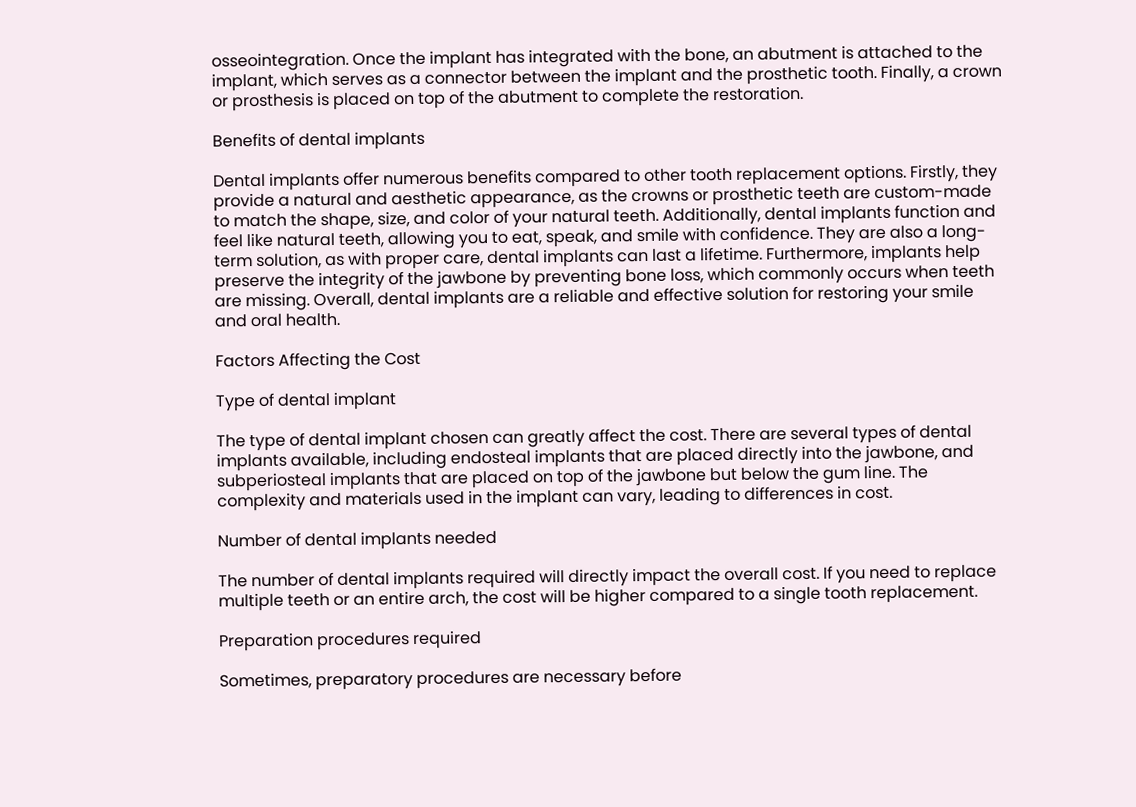osseointegration. Once the implant has integrated with the bone, an abutment is attached to the implant, which serves as a connector between the implant and the prosthetic tooth. Finally, a crown or prosthesis is placed on top of the abutment to complete the restoration.

Benefits of dental implants

Dental implants offer numerous benefits compared to other tooth replacement options. Firstly, they provide a natural and aesthetic appearance, as the crowns or prosthetic teeth are custom-made to match the shape, size, and color of your natural teeth. Additionally, dental implants function and feel like natural teeth, allowing you to eat, speak, and smile with confidence. They are also a long-term solution, as with proper care, dental implants can last a lifetime. Furthermore, implants help preserve the integrity of the jawbone by preventing bone loss, which commonly occurs when teeth are missing. Overall, dental implants are a reliable and effective solution for restoring your smile and oral health.

Factors Affecting the Cost

Type of dental implant

The type of dental implant chosen can greatly affect the cost. There are several types of dental implants available, including endosteal implants that are placed directly into the jawbone, and subperiosteal implants that are placed on top of the jawbone but below the gum line. The complexity and materials used in the implant can vary, leading to differences in cost.

Number of dental implants needed

The number of dental implants required will directly impact the overall cost. If you need to replace multiple teeth or an entire arch, the cost will be higher compared to a single tooth replacement.

Preparation procedures required

Sometimes, preparatory procedures are necessary before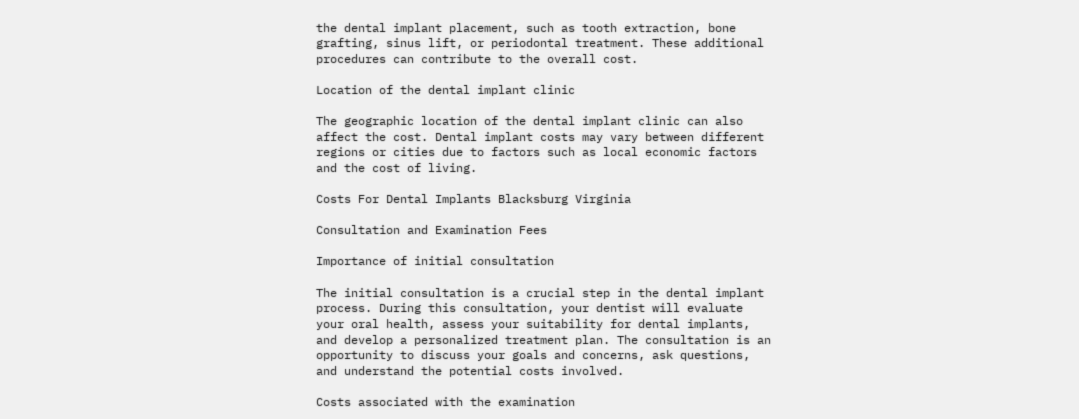the dental implant placement, such as tooth extraction, bone grafting, sinus lift, or periodontal treatment. These additional procedures can contribute to the overall cost.

Location of the dental implant clinic

The geographic location of the dental implant clinic can also affect the cost. Dental implant costs may vary between different regions or cities due to factors such as local economic factors and the cost of living.

Costs For Dental Implants Blacksburg Virginia

Consultation and Examination Fees

Importance of initial consultation

The initial consultation is a crucial step in the dental implant process. During this consultation, your dentist will evaluate your oral health, assess your suitability for dental implants, and develop a personalized treatment plan. The consultation is an opportunity to discuss your goals and concerns, ask questions, and understand the potential costs involved.

Costs associated with the examination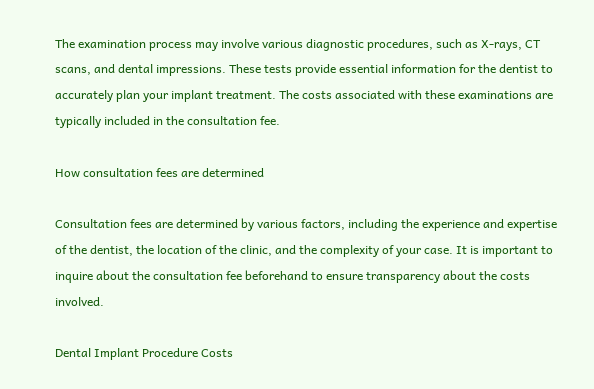The examination process may involve various diagnostic procedures, such as X-rays, CT scans, and dental impressions. These tests provide essential information for the dentist to accurately plan your implant treatment. The costs associated with these examinations are typically included in the consultation fee.

How consultation fees are determined

Consultation fees are determined by various factors, including the experience and expertise of the dentist, the location of the clinic, and the complexity of your case. It is important to inquire about the consultation fee beforehand to ensure transparency about the costs involved.

Dental Implant Procedure Costs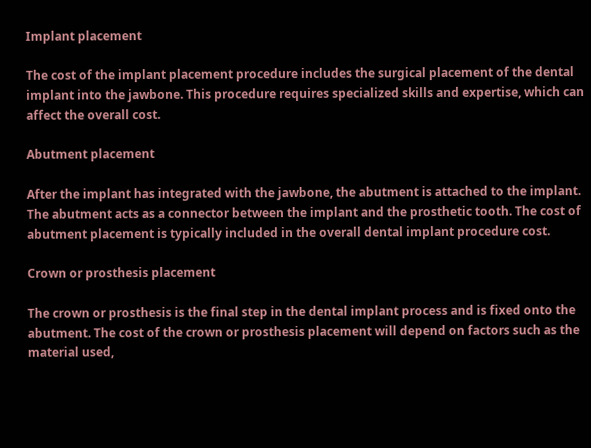Implant placement

The cost of the implant placement procedure includes the surgical placement of the dental implant into the jawbone. This procedure requires specialized skills and expertise, which can affect the overall cost.

Abutment placement

After the implant has integrated with the jawbone, the abutment is attached to the implant. The abutment acts as a connector between the implant and the prosthetic tooth. The cost of abutment placement is typically included in the overall dental implant procedure cost.

Crown or prosthesis placement

The crown or prosthesis is the final step in the dental implant process and is fixed onto the abutment. The cost of the crown or prosthesis placement will depend on factors such as the material used,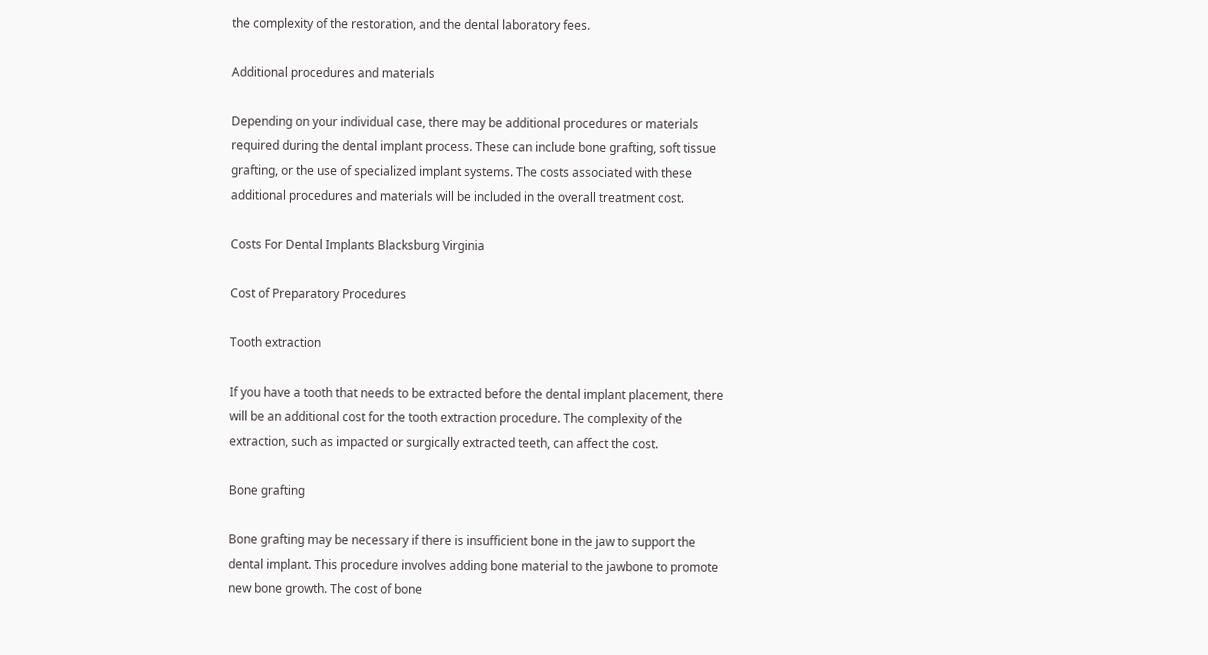the complexity of the restoration, and the dental laboratory fees.

Additional procedures and materials

Depending on your individual case, there may be additional procedures or materials required during the dental implant process. These can include bone grafting, soft tissue grafting, or the use of specialized implant systems. The costs associated with these additional procedures and materials will be included in the overall treatment cost.

Costs For Dental Implants Blacksburg Virginia

Cost of Preparatory Procedures

Tooth extraction

If you have a tooth that needs to be extracted before the dental implant placement, there will be an additional cost for the tooth extraction procedure. The complexity of the extraction, such as impacted or surgically extracted teeth, can affect the cost.

Bone grafting

Bone grafting may be necessary if there is insufficient bone in the jaw to support the dental implant. This procedure involves adding bone material to the jawbone to promote new bone growth. The cost of bone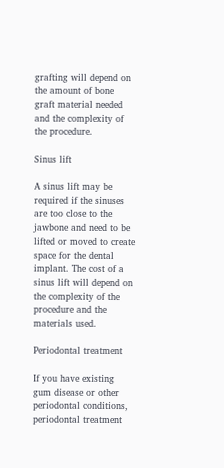grafting will depend on the amount of bone graft material needed and the complexity of the procedure.

Sinus lift

A sinus lift may be required if the sinuses are too close to the jawbone and need to be lifted or moved to create space for the dental implant. The cost of a sinus lift will depend on the complexity of the procedure and the materials used.

Periodontal treatment

If you have existing gum disease or other periodontal conditions, periodontal treatment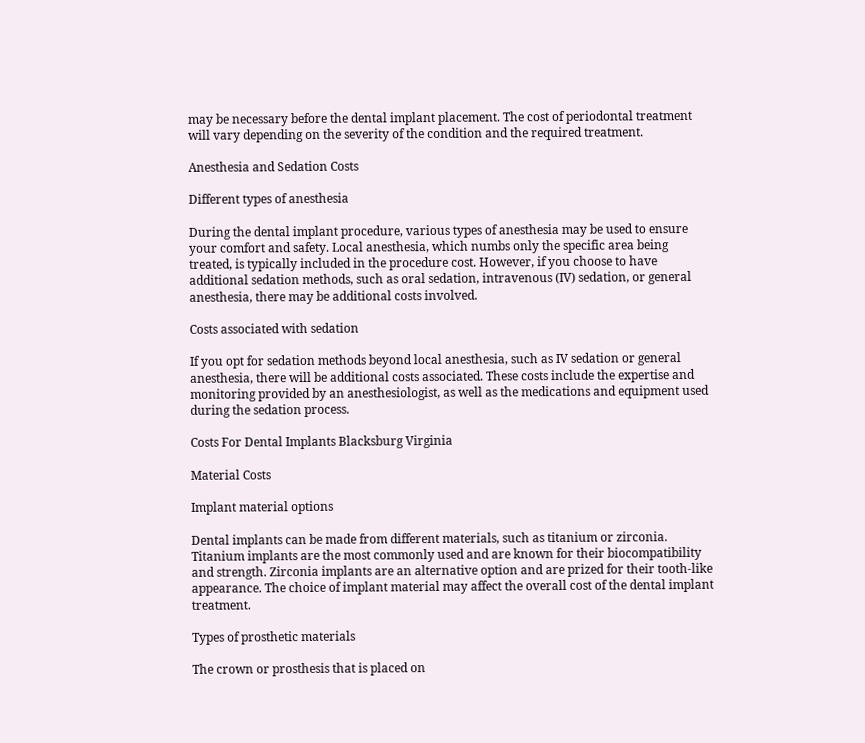may be necessary before the dental implant placement. The cost of periodontal treatment will vary depending on the severity of the condition and the required treatment.

Anesthesia and Sedation Costs

Different types of anesthesia

During the dental implant procedure, various types of anesthesia may be used to ensure your comfort and safety. Local anesthesia, which numbs only the specific area being treated, is typically included in the procedure cost. However, if you choose to have additional sedation methods, such as oral sedation, intravenous (IV) sedation, or general anesthesia, there may be additional costs involved.

Costs associated with sedation

If you opt for sedation methods beyond local anesthesia, such as IV sedation or general anesthesia, there will be additional costs associated. These costs include the expertise and monitoring provided by an anesthesiologist, as well as the medications and equipment used during the sedation process.

Costs For Dental Implants Blacksburg Virginia

Material Costs

Implant material options

Dental implants can be made from different materials, such as titanium or zirconia. Titanium implants are the most commonly used and are known for their biocompatibility and strength. Zirconia implants are an alternative option and are prized for their tooth-like appearance. The choice of implant material may affect the overall cost of the dental implant treatment.

Types of prosthetic materials

The crown or prosthesis that is placed on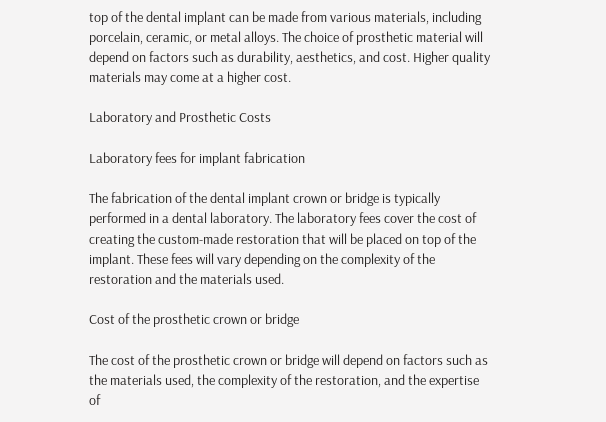top of the dental implant can be made from various materials, including porcelain, ceramic, or metal alloys. The choice of prosthetic material will depend on factors such as durability, aesthetics, and cost. Higher quality materials may come at a higher cost.

Laboratory and Prosthetic Costs

Laboratory fees for implant fabrication

The fabrication of the dental implant crown or bridge is typically performed in a dental laboratory. The laboratory fees cover the cost of creating the custom-made restoration that will be placed on top of the implant. These fees will vary depending on the complexity of the restoration and the materials used.

Cost of the prosthetic crown or bridge

The cost of the prosthetic crown or bridge will depend on factors such as the materials used, the complexity of the restoration, and the expertise of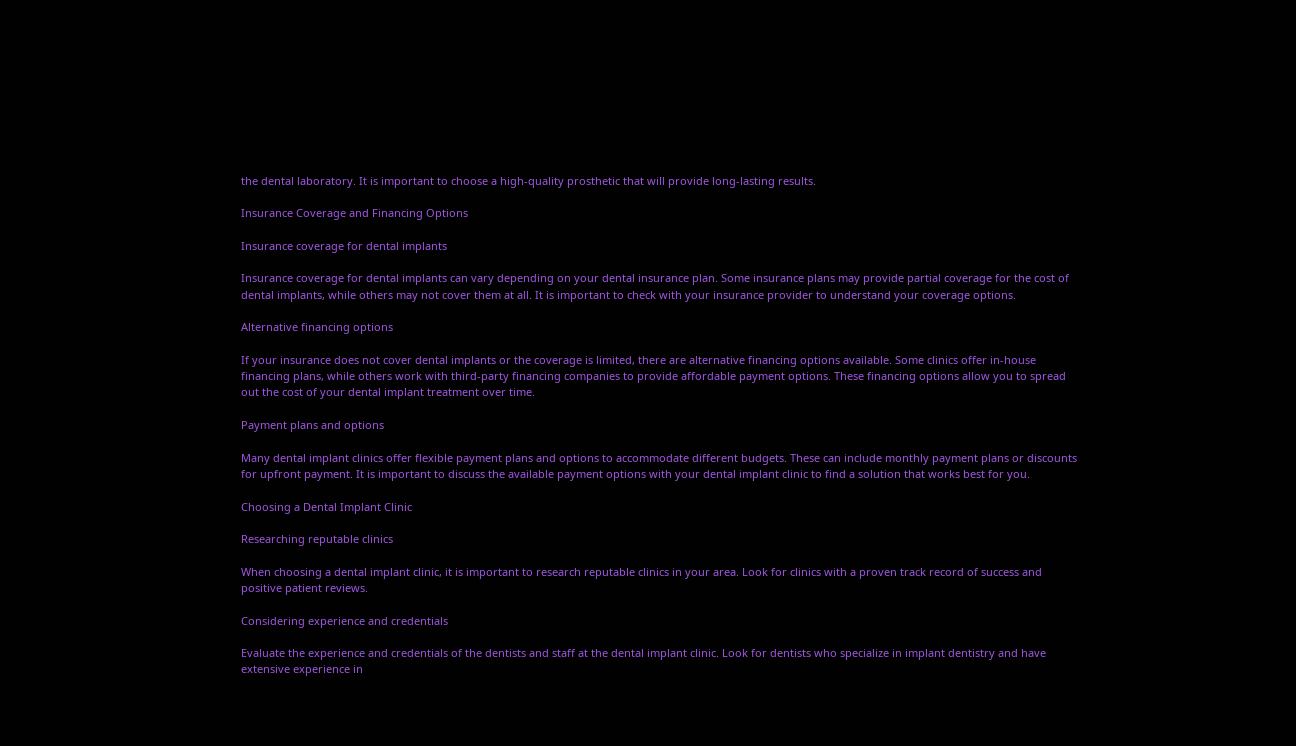the dental laboratory. It is important to choose a high-quality prosthetic that will provide long-lasting results.

Insurance Coverage and Financing Options

Insurance coverage for dental implants

Insurance coverage for dental implants can vary depending on your dental insurance plan. Some insurance plans may provide partial coverage for the cost of dental implants, while others may not cover them at all. It is important to check with your insurance provider to understand your coverage options.

Alternative financing options

If your insurance does not cover dental implants or the coverage is limited, there are alternative financing options available. Some clinics offer in-house financing plans, while others work with third-party financing companies to provide affordable payment options. These financing options allow you to spread out the cost of your dental implant treatment over time.

Payment plans and options

Many dental implant clinics offer flexible payment plans and options to accommodate different budgets. These can include monthly payment plans or discounts for upfront payment. It is important to discuss the available payment options with your dental implant clinic to find a solution that works best for you.

Choosing a Dental Implant Clinic

Researching reputable clinics

When choosing a dental implant clinic, it is important to research reputable clinics in your area. Look for clinics with a proven track record of success and positive patient reviews.

Considering experience and credentials

Evaluate the experience and credentials of the dentists and staff at the dental implant clinic. Look for dentists who specialize in implant dentistry and have extensive experience in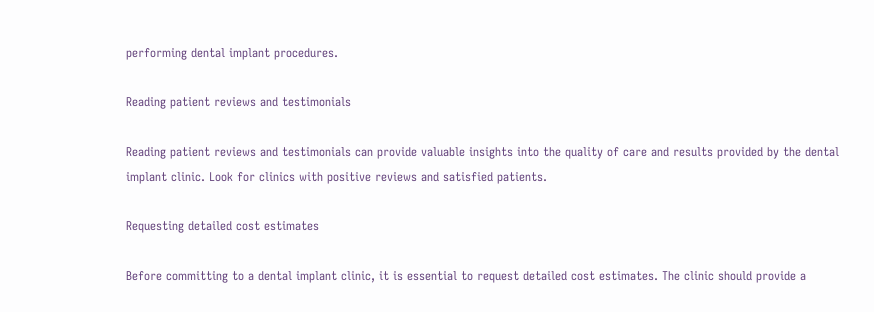performing dental implant procedures.

Reading patient reviews and testimonials

Reading patient reviews and testimonials can provide valuable insights into the quality of care and results provided by the dental implant clinic. Look for clinics with positive reviews and satisfied patients.

Requesting detailed cost estimates

Before committing to a dental implant clinic, it is essential to request detailed cost estimates. The clinic should provide a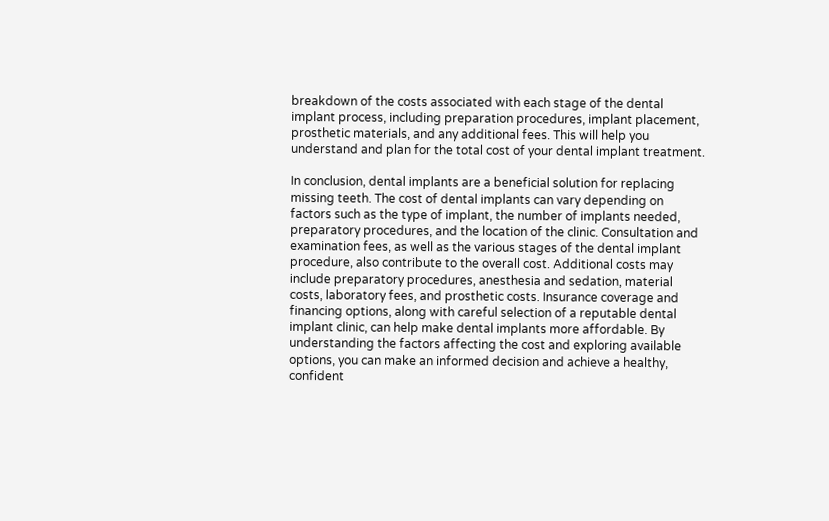breakdown of the costs associated with each stage of the dental implant process, including preparation procedures, implant placement, prosthetic materials, and any additional fees. This will help you understand and plan for the total cost of your dental implant treatment.

In conclusion, dental implants are a beneficial solution for replacing missing teeth. The cost of dental implants can vary depending on factors such as the type of implant, the number of implants needed, preparatory procedures, and the location of the clinic. Consultation and examination fees, as well as the various stages of the dental implant procedure, also contribute to the overall cost. Additional costs may include preparatory procedures, anesthesia and sedation, material costs, laboratory fees, and prosthetic costs. Insurance coverage and financing options, along with careful selection of a reputable dental implant clinic, can help make dental implants more affordable. By understanding the factors affecting the cost and exploring available options, you can make an informed decision and achieve a healthy, confident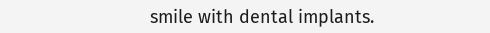smile with dental implants.